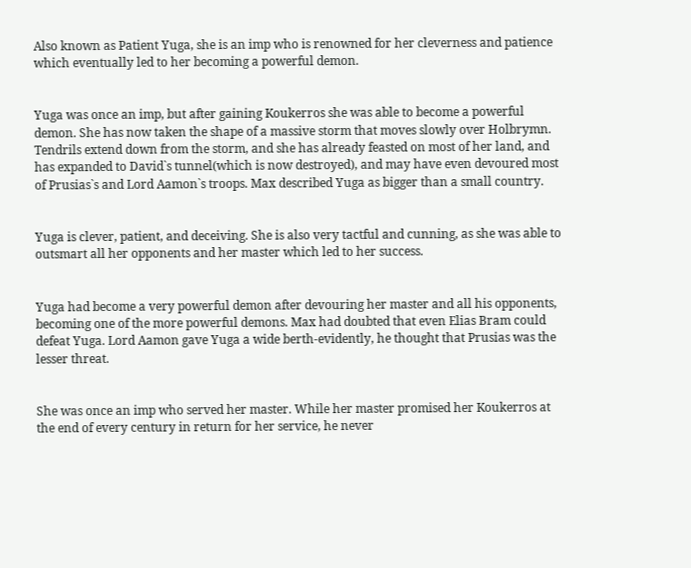Also known as Patient Yuga, she is an imp who is renowned for her cleverness and patience which eventually led to her becoming a powerful demon.


Yuga was once an imp, but after gaining Koukerros she was able to become a powerful demon. She has now taken the shape of a massive storm that moves slowly over Holbrymn. Tendrils extend down from the storm, and she has already feasted on most of her land, and has expanded to David`s tunnel(which is now destroyed), and may have even devoured most of Prusias`s and Lord Aamon`s troops. Max described Yuga as bigger than a small country.


Yuga is clever, patient, and deceiving. She is also very tactful and cunning, as she was able to outsmart all her opponents and her master which led to her success.


Yuga had become a very powerful demon after devouring her master and all his opponents, becoming one of the more powerful demons. Max had doubted that even Elias Bram could defeat Yuga. Lord Aamon gave Yuga a wide berth-evidently, he thought that Prusias was the lesser threat.


She was once an imp who served her master. While her master promised her Koukerros at the end of every century in return for her service, he never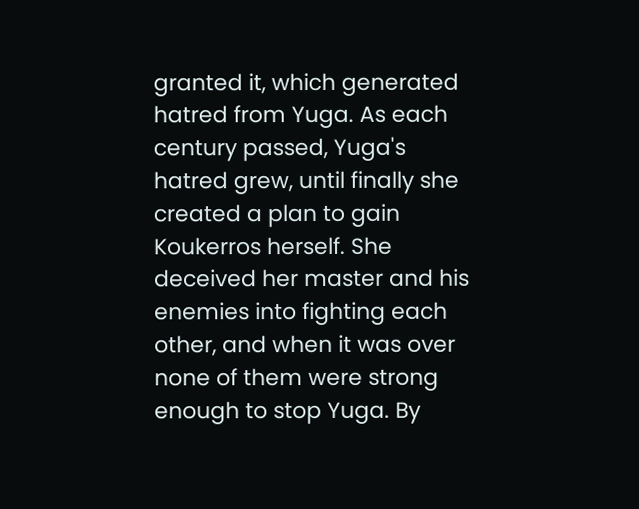granted it, which generated hatred from Yuga. As each century passed, Yuga's hatred grew, until finally she created a plan to gain Koukerros herself. She deceived her master and his enemies into fighting each other, and when it was over none of them were strong enough to stop Yuga. By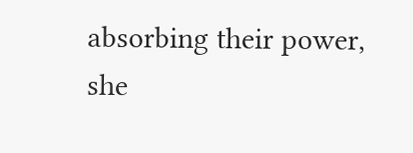absorbing their power, she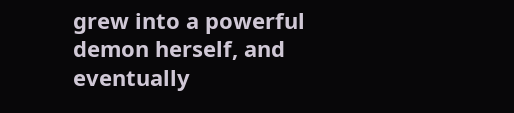grew into a powerful demon herself, and eventually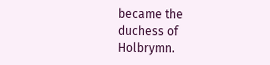became the duchess of Holbrymn.